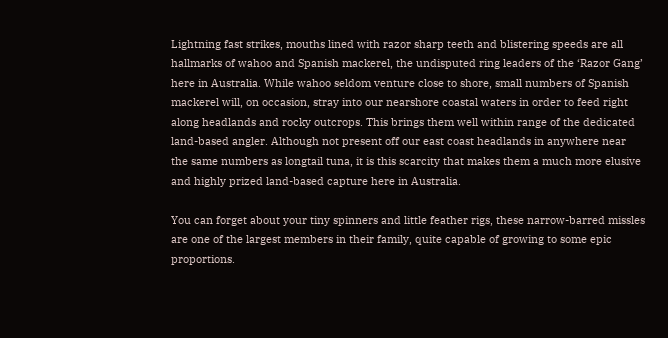Lightning fast strikes, mouths lined with razor sharp teeth and blistering speeds are all hallmarks of wahoo and Spanish mackerel, the undisputed ring leaders of the ‘Razor Gang’ here in Australia. While wahoo seldom venture close to shore, small numbers of Spanish mackerel will, on occasion, stray into our nearshore coastal waters in order to feed right along headlands and rocky outcrops. This brings them well within range of the dedicated land-based angler. Although not present off our east coast headlands in anywhere near the same numbers as longtail tuna, it is this scarcity that makes them a much more elusive and highly prized land-based capture here in Australia.

You can forget about your tiny spinners and little feather rigs, these narrow-barred missles are one of the largest members in their family, quite capable of growing to some epic proportions.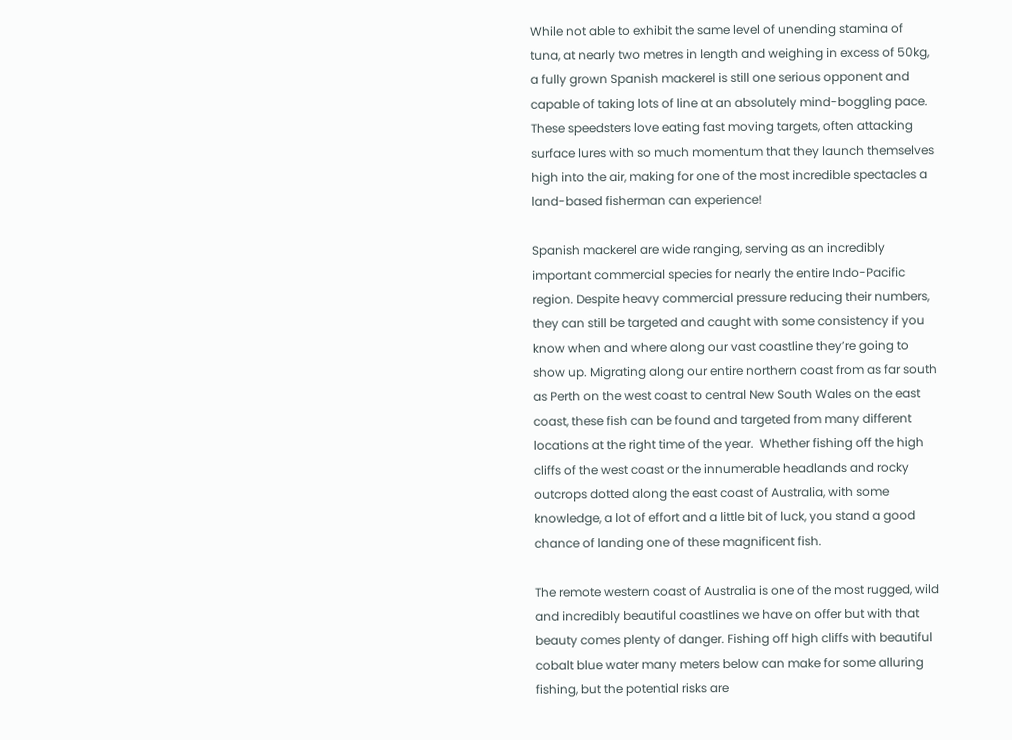While not able to exhibit the same level of unending stamina of tuna, at nearly two metres in length and weighing in excess of 50kg, a fully grown Spanish mackerel is still one serious opponent and capable of taking lots of line at an absolutely mind-boggling pace. These speedsters love eating fast moving targets, often attacking surface lures with so much momentum that they launch themselves high into the air, making for one of the most incredible spectacles a land-based fisherman can experience!

Spanish mackerel are wide ranging, serving as an incredibly important commercial species for nearly the entire Indo-Pacific region. Despite heavy commercial pressure reducing their numbers, they can still be targeted and caught with some consistency if you know when and where along our vast coastline they’re going to show up. Migrating along our entire northern coast from as far south as Perth on the west coast to central New South Wales on the east coast, these fish can be found and targeted from many different locations at the right time of the year.  Whether fishing off the high cliffs of the west coast or the innumerable headlands and rocky outcrops dotted along the east coast of Australia, with some knowledge, a lot of effort and a little bit of luck, you stand a good chance of landing one of these magnificent fish.

The remote western coast of Australia is one of the most rugged, wild and incredibly beautiful coastlines we have on offer but with that beauty comes plenty of danger. Fishing off high cliffs with beautiful cobalt blue water many meters below can make for some alluring fishing, but the potential risks are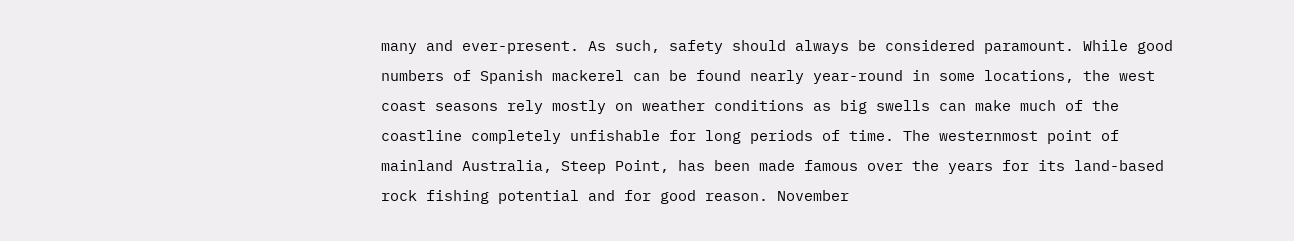many and ever-present. As such, safety should always be considered paramount. While good numbers of Spanish mackerel can be found nearly year-round in some locations, the west coast seasons rely mostly on weather conditions as big swells can make much of the coastline completely unfishable for long periods of time. The westernmost point of mainland Australia, Steep Point, has been made famous over the years for its land-based rock fishing potential and for good reason. November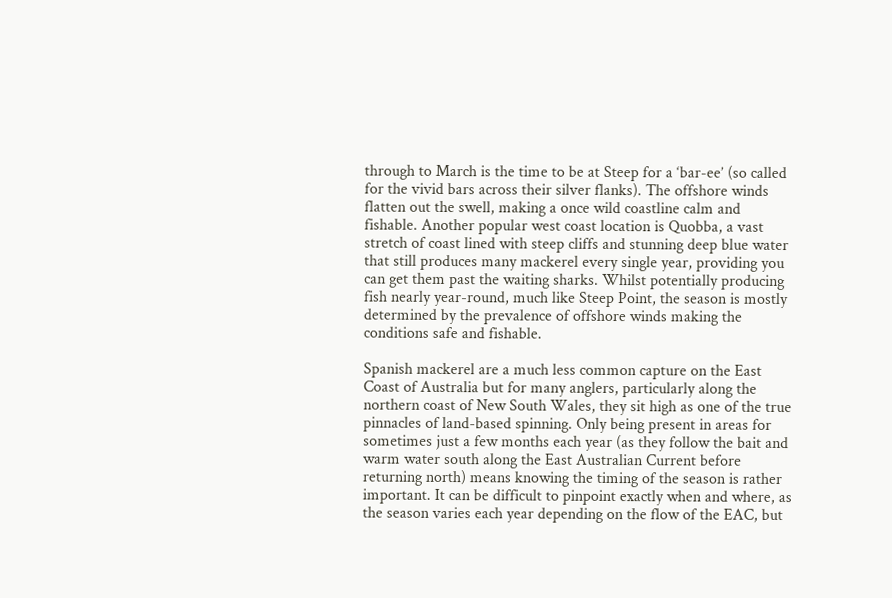through to March is the time to be at Steep for a ‘bar-ee’ (so called for the vivid bars across their silver flanks). The offshore winds flatten out the swell, making a once wild coastline calm and fishable. Another popular west coast location is Quobba, a vast stretch of coast lined with steep cliffs and stunning deep blue water that still produces many mackerel every single year, providing you can get them past the waiting sharks. Whilst potentially producing fish nearly year-round, much like Steep Point, the season is mostly determined by the prevalence of offshore winds making the conditions safe and fishable.

Spanish mackerel are a much less common capture on the East Coast of Australia but for many anglers, particularly along the northern coast of New South Wales, they sit high as one of the true pinnacles of land-based spinning. Only being present in areas for sometimes just a few months each year (as they follow the bait and warm water south along the East Australian Current before returning north) means knowing the timing of the season is rather important. It can be difficult to pinpoint exactly when and where, as the season varies each year depending on the flow of the EAC, but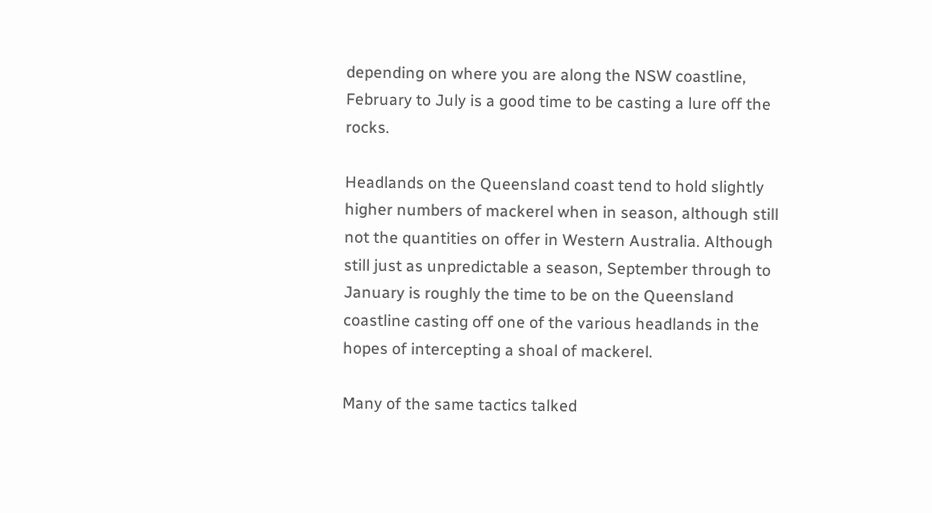depending on where you are along the NSW coastline, February to July is a good time to be casting a lure off the rocks.

Headlands on the Queensland coast tend to hold slightly higher numbers of mackerel when in season, although still not the quantities on offer in Western Australia. Although still just as unpredictable a season, September through to January is roughly the time to be on the Queensland coastline casting off one of the various headlands in the hopes of intercepting a shoal of mackerel.

Many of the same tactics talked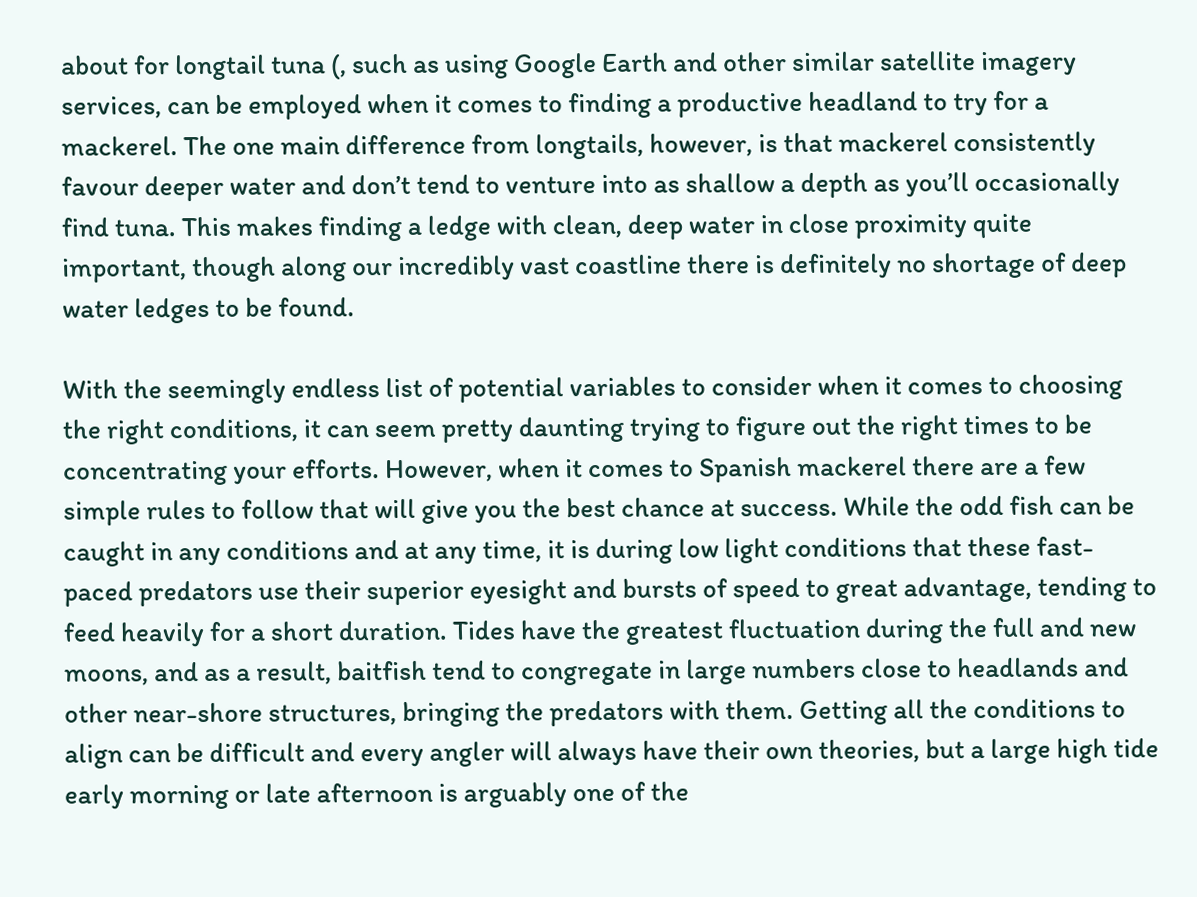about for longtail tuna (, such as using Google Earth and other similar satellite imagery services, can be employed when it comes to finding a productive headland to try for a mackerel. The one main difference from longtails, however, is that mackerel consistently favour deeper water and don’t tend to venture into as shallow a depth as you’ll occasionally find tuna. This makes finding a ledge with clean, deep water in close proximity quite important, though along our incredibly vast coastline there is definitely no shortage of deep water ledges to be found.

With the seemingly endless list of potential variables to consider when it comes to choosing the right conditions, it can seem pretty daunting trying to figure out the right times to be concentrating your efforts. However, when it comes to Spanish mackerel there are a few simple rules to follow that will give you the best chance at success. While the odd fish can be caught in any conditions and at any time, it is during low light conditions that these fast-paced predators use their superior eyesight and bursts of speed to great advantage, tending to feed heavily for a short duration. Tides have the greatest fluctuation during the full and new moons, and as a result, baitfish tend to congregate in large numbers close to headlands and other near-shore structures, bringing the predators with them. Getting all the conditions to align can be difficult and every angler will always have their own theories, but a large high tide early morning or late afternoon is arguably one of the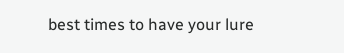best times to have your lure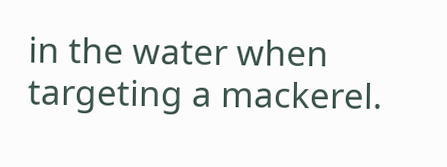in the water when targeting a mackerel.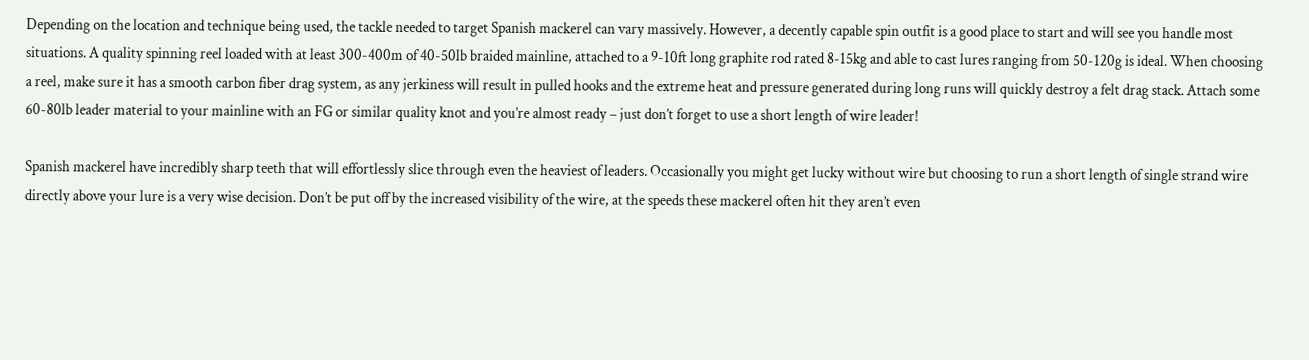Depending on the location and technique being used, the tackle needed to target Spanish mackerel can vary massively. However, a decently capable spin outfit is a good place to start and will see you handle most situations. A quality spinning reel loaded with at least 300-400m of 40-50lb braided mainline, attached to a 9-10ft long graphite rod rated 8-15kg and able to cast lures ranging from 50-120g is ideal. When choosing a reel, make sure it has a smooth carbon fiber drag system, as any jerkiness will result in pulled hooks and the extreme heat and pressure generated during long runs will quickly destroy a felt drag stack. Attach some 60-80lb leader material to your mainline with an FG or similar quality knot and you’re almost ready – just don’t forget to use a short length of wire leader!

Spanish mackerel have incredibly sharp teeth that will effortlessly slice through even the heaviest of leaders. Occasionally you might get lucky without wire but choosing to run a short length of single strand wire directly above your lure is a very wise decision. Don’t be put off by the increased visibility of the wire, at the speeds these mackerel often hit they aren’t even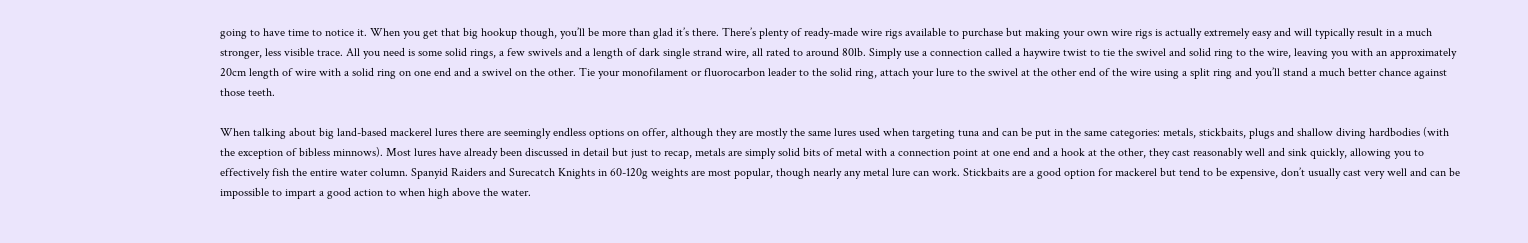going to have time to notice it. When you get that big hookup though, you’ll be more than glad it’s there. There’s plenty of ready-made wire rigs available to purchase but making your own wire rigs is actually extremely easy and will typically result in a much stronger, less visible trace. All you need is some solid rings, a few swivels and a length of dark single strand wire, all rated to around 80lb. Simply use a connection called a haywire twist to tie the swivel and solid ring to the wire, leaving you with an approximately 20cm length of wire with a solid ring on one end and a swivel on the other. Tie your monofilament or fluorocarbon leader to the solid ring, attach your lure to the swivel at the other end of the wire using a split ring and you’ll stand a much better chance against those teeth.

When talking about big land-based mackerel lures there are seemingly endless options on offer, although they are mostly the same lures used when targeting tuna and can be put in the same categories: metals, stickbaits, plugs and shallow diving hardbodies (with the exception of bibless minnows). Most lures have already been discussed in detail but just to recap, metals are simply solid bits of metal with a connection point at one end and a hook at the other, they cast reasonably well and sink quickly, allowing you to effectively fish the entire water column. Spanyid Raiders and Surecatch Knights in 60-120g weights are most popular, though nearly any metal lure can work. Stickbaits are a good option for mackerel but tend to be expensive, don’t usually cast very well and can be impossible to impart a good action to when high above the water.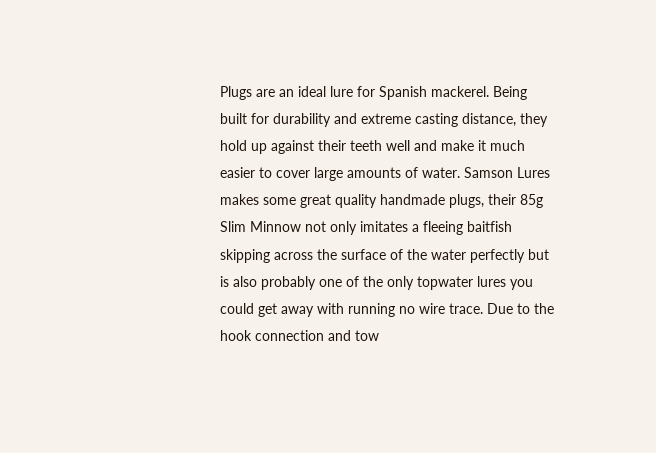Plugs are an ideal lure for Spanish mackerel. Being built for durability and extreme casting distance, they hold up against their teeth well and make it much easier to cover large amounts of water. Samson Lures makes some great quality handmade plugs, their 85g Slim Minnow not only imitates a fleeing baitfish skipping across the surface of the water perfectly but is also probably one of the only topwater lures you could get away with running no wire trace. Due to the hook connection and tow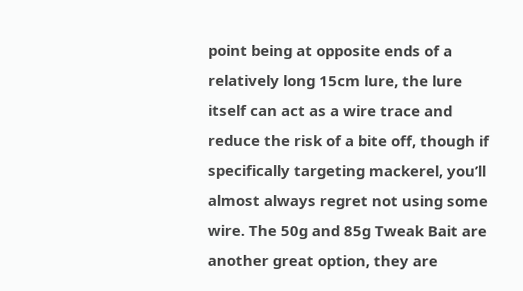point being at opposite ends of a relatively long 15cm lure, the lure itself can act as a wire trace and reduce the risk of a bite off, though if specifically targeting mackerel, you’ll almost always regret not using some wire. The 50g and 85g Tweak Bait are another great option, they are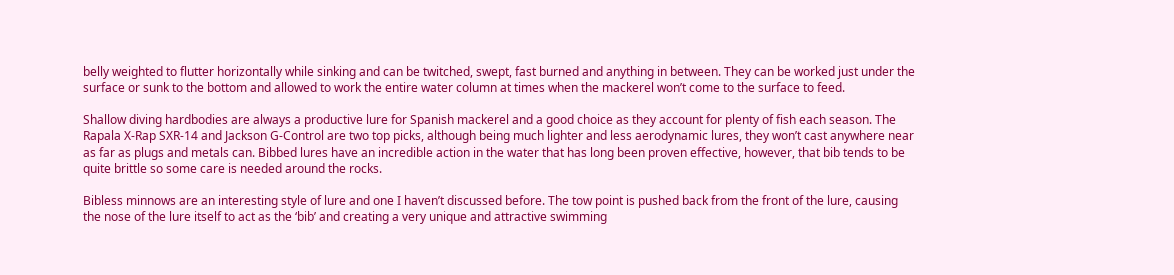belly weighted to flutter horizontally while sinking and can be twitched, swept, fast burned and anything in between. They can be worked just under the surface or sunk to the bottom and allowed to work the entire water column at times when the mackerel won’t come to the surface to feed.

Shallow diving hardbodies are always a productive lure for Spanish mackerel and a good choice as they account for plenty of fish each season. The Rapala X-Rap SXR-14 and Jackson G-Control are two top picks, although being much lighter and less aerodynamic lures, they won’t cast anywhere near as far as plugs and metals can. Bibbed lures have an incredible action in the water that has long been proven effective, however, that bib tends to be quite brittle so some care is needed around the rocks.

Bibless minnows are an interesting style of lure and one I haven’t discussed before. The tow point is pushed back from the front of the lure, causing the nose of the lure itself to act as the ‘bib’ and creating a very unique and attractive swimming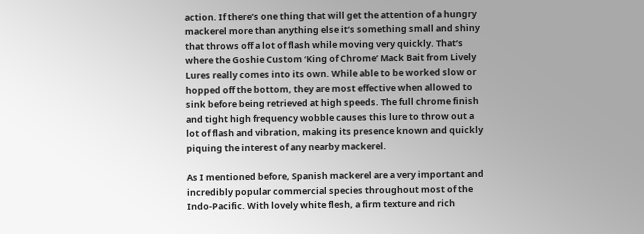action. If there’s one thing that will get the attention of a hungry mackerel more than anything else it’s something small and shiny that throws off a lot of flash while moving very quickly. That’s where the Goshie Custom ‘King of Chrome’ Mack Bait from Lively Lures really comes into its own. While able to be worked slow or hopped off the bottom, they are most effective when allowed to sink before being retrieved at high speeds. The full chrome finish and tight high frequency wobble causes this lure to throw out a lot of flash and vibration, making its presence known and quickly piquing the interest of any nearby mackerel.

As I mentioned before, Spanish mackerel are a very important and incredibly popular commercial species throughout most of the Indo-Pacific. With lovely white flesh, a firm texture and rich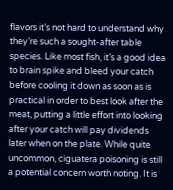flavors it’s not hard to understand why they’re such a sought-after table species. Like most fish, it’s a good idea to brain spike and bleed your catch before cooling it down as soon as is practical in order to best look after the meat, putting a little effort into looking after your catch will pay dividends later when on the plate. While quite uncommon, ciguatera poisoning is still a potential concern worth noting. It is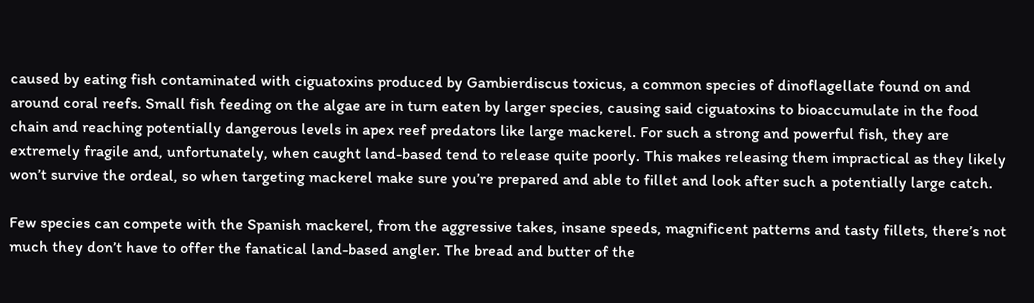caused by eating fish contaminated with ciguatoxins produced by Gambierdiscus toxicus, a common species of dinoflagellate found on and around coral reefs. Small fish feeding on the algae are in turn eaten by larger species, causing said ciguatoxins to bioaccumulate in the food chain and reaching potentially dangerous levels in apex reef predators like large mackerel. For such a strong and powerful fish, they are extremely fragile and, unfortunately, when caught land-based tend to release quite poorly. This makes releasing them impractical as they likely won’t survive the ordeal, so when targeting mackerel make sure you’re prepared and able to fillet and look after such a potentially large catch.

Few species can compete with the Spanish mackerel, from the aggressive takes, insane speeds, magnificent patterns and tasty fillets, there’s not much they don’t have to offer the fanatical land-based angler. The bread and butter of the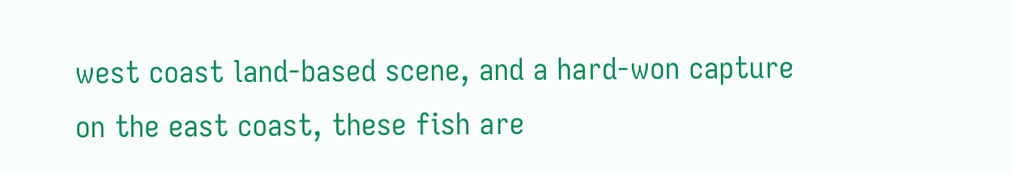west coast land-based scene, and a hard-won capture on the east coast, these fish are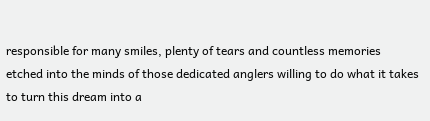responsible for many smiles, plenty of tears and countless memories etched into the minds of those dedicated anglers willing to do what it takes to turn this dream into a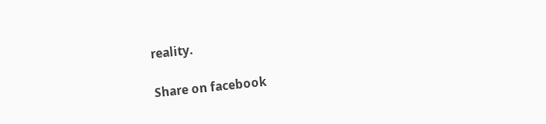reality.

Share on facebook